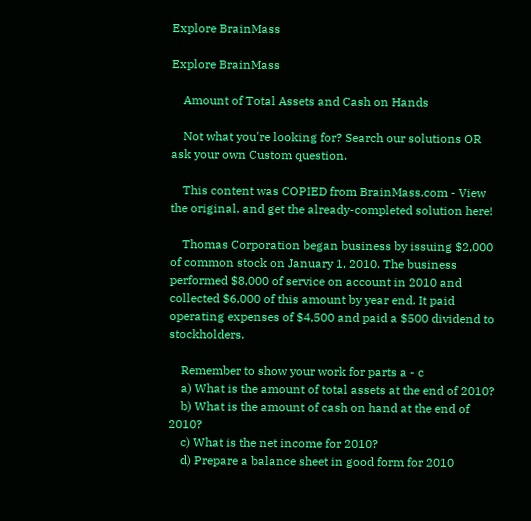Explore BrainMass

Explore BrainMass

    Amount of Total Assets and Cash on Hands

    Not what you're looking for? Search our solutions OR ask your own Custom question.

    This content was COPIED from BrainMass.com - View the original, and get the already-completed solution here!

    Thomas Corporation began business by issuing $2,000 of common stock on January 1, 2010. The business performed $8,000 of service on account in 2010 and collected $6,000 of this amount by year end. It paid operating expenses of $4,500 and paid a $500 dividend to stockholders.

    Remember to show your work for parts a - c
    a) What is the amount of total assets at the end of 2010?
    b) What is the amount of cash on hand at the end of 2010?
    c) What is the net income for 2010?
    d) Prepare a balance sheet in good form for 2010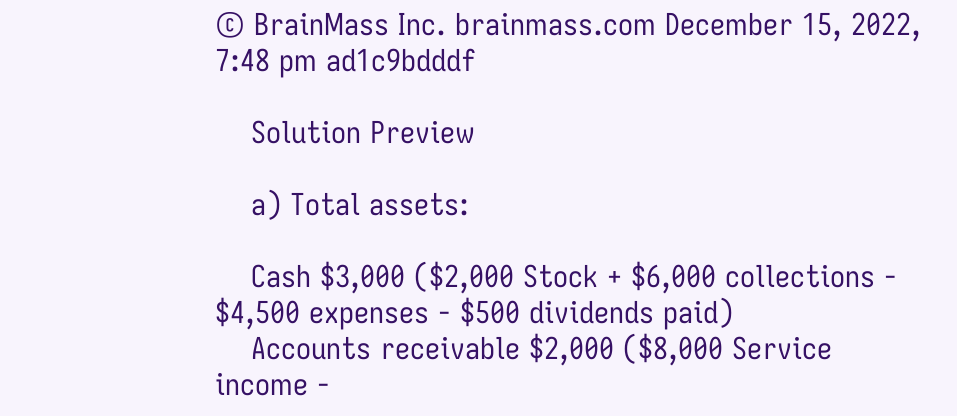© BrainMass Inc. brainmass.com December 15, 2022, 7:48 pm ad1c9bdddf

    Solution Preview

    a) Total assets:

    Cash $3,000 ($2,000 Stock + $6,000 collections - $4,500 expenses - $500 dividends paid)
    Accounts receivable $2,000 ($8,000 Service income -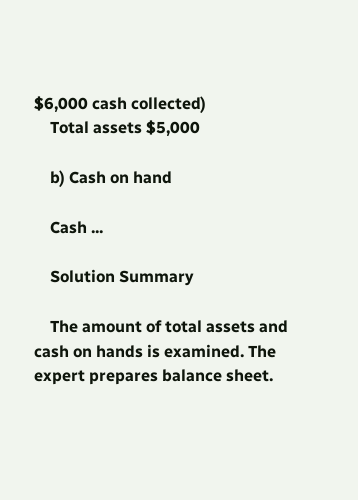$6,000 cash collected)
    Total assets $5,000

    b) Cash on hand

    Cash ...

    Solution Summary

    The amount of total assets and cash on hands is examined. The expert prepares balance sheet.